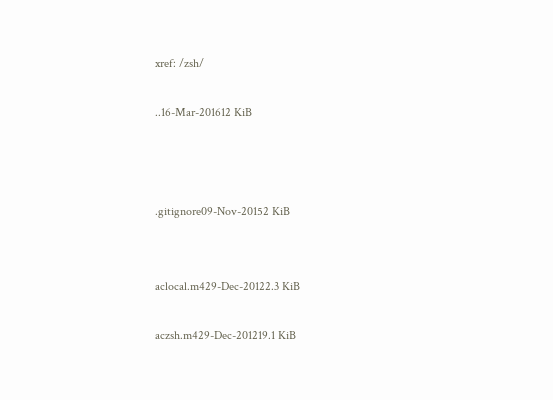xref: /zsh/

..16-Mar-201612 KiB



.gitignore09-Nov-20152 KiB


aclocal.m429-Dec-20122.3 KiB

aczsh.m429-Dec-201219.1 KiB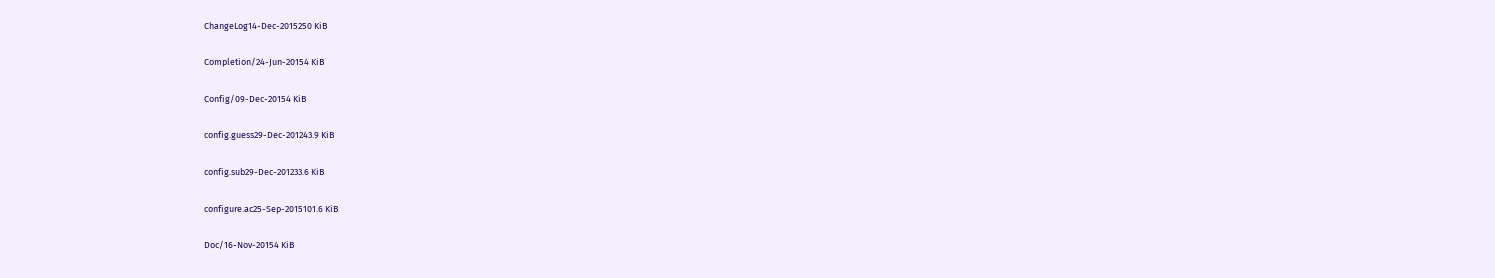ChangeLog14-Dec-2015250 KiB

Completion/24-Jun-20154 KiB

Config/09-Dec-20154 KiB

config.guess29-Dec-201243.9 KiB

config.sub29-Dec-201233.6 KiB

configure.ac25-Sep-2015101.6 KiB

Doc/16-Nov-20154 KiB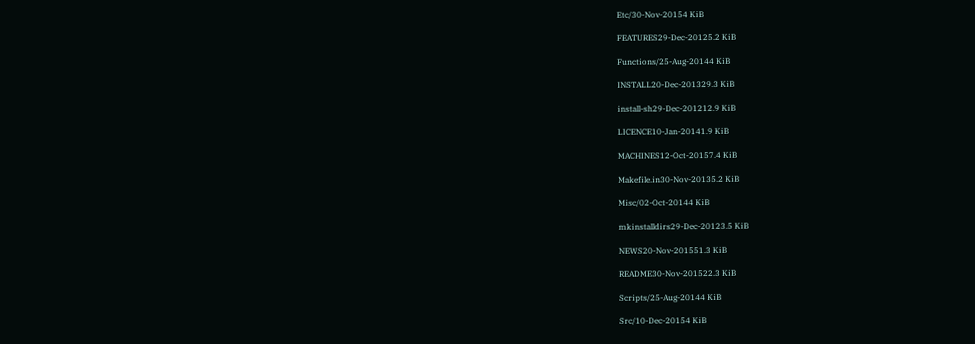Etc/30-Nov-20154 KiB

FEATURES29-Dec-20125.2 KiB

Functions/25-Aug-20144 KiB

INSTALL20-Dec-201329.3 KiB

install-sh29-Dec-201212.9 KiB

LICENCE10-Jan-20141.9 KiB

MACHINES12-Oct-20157.4 KiB

Makefile.in30-Nov-20135.2 KiB

Misc/02-Oct-20144 KiB

mkinstalldirs29-Dec-20123.5 KiB

NEWS20-Nov-201551.3 KiB

README30-Nov-201522.3 KiB

Scripts/25-Aug-20144 KiB

Src/10-Dec-20154 KiB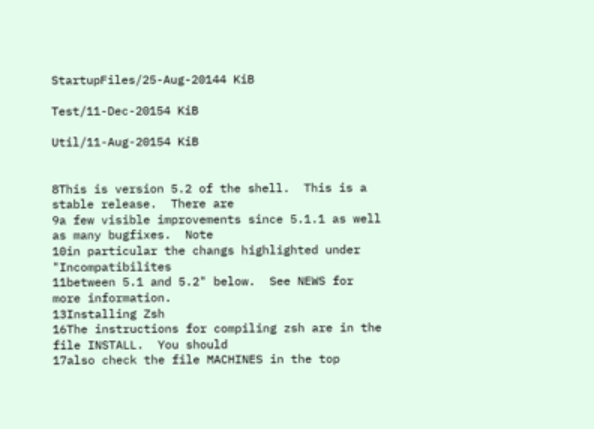StartupFiles/25-Aug-20144 KiB

Test/11-Dec-20154 KiB

Util/11-Aug-20154 KiB


8This is version 5.2 of the shell.  This is a stable release.  There are
9a few visible improvements since 5.1.1 as well as many bugfixes.  Note
10in particular the changs highlighted under "Incompatibilites
11between 5.1 and 5.2" below.  See NEWS for more information.
13Installing Zsh
16The instructions for compiling zsh are in the file INSTALL.  You should
17also check the file MACHINES in the top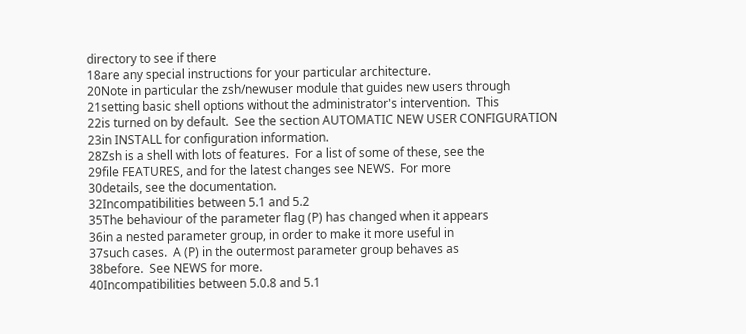directory to see if there
18are any special instructions for your particular architecture.
20Note in particular the zsh/newuser module that guides new users through
21setting basic shell options without the administrator's intervention.  This
22is turned on by default.  See the section AUTOMATIC NEW USER CONFIGURATION
23in INSTALL for configuration information.
28Zsh is a shell with lots of features.  For a list of some of these, see the
29file FEATURES, and for the latest changes see NEWS.  For more
30details, see the documentation.
32Incompatibilities between 5.1 and 5.2
35The behaviour of the parameter flag (P) has changed when it appears
36in a nested parameter group, in order to make it more useful in
37such cases.  A (P) in the outermost parameter group behaves as
38before.  See NEWS for more.
40Incompatibilities between 5.0.8 and 5.1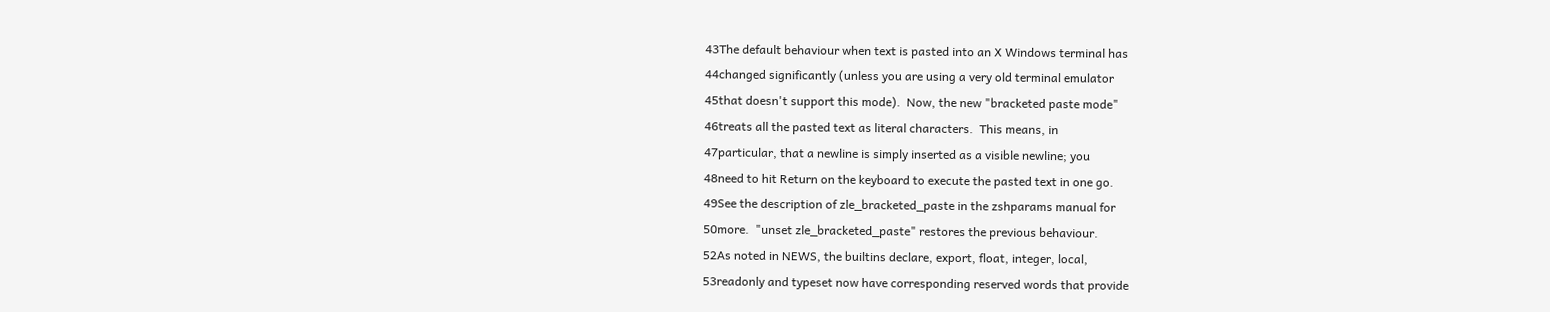43The default behaviour when text is pasted into an X Windows terminal has
44changed significantly (unless you are using a very old terminal emulator
45that doesn't support this mode).  Now, the new "bracketed paste mode"
46treats all the pasted text as literal characters.  This means, in
47particular, that a newline is simply inserted as a visible newline; you
48need to hit Return on the keyboard to execute the pasted text in one go.
49See the description of zle_bracketed_paste in the zshparams manual for
50more.  "unset zle_bracketed_paste" restores the previous behaviour.
52As noted in NEWS, the builtins declare, export, float, integer, local,
53readonly and typeset now have corresponding reserved words that provide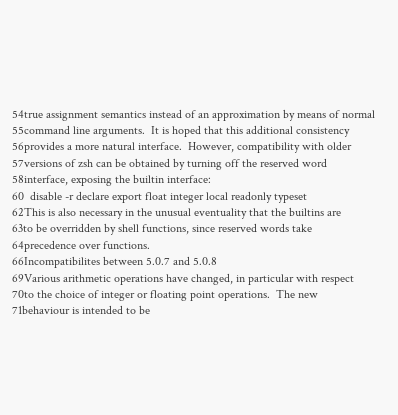54true assignment semantics instead of an approximation by means of normal
55command line arguments.  It is hoped that this additional consistency
56provides a more natural interface.  However, compatibility with older
57versions of zsh can be obtained by turning off the reserved word
58interface, exposing the builtin interface:
60  disable -r declare export float integer local readonly typeset
62This is also necessary in the unusual eventuality that the builtins are
63to be overridden by shell functions, since reserved words take
64precedence over functions.
66Incompatibilites between 5.0.7 and 5.0.8
69Various arithmetic operations have changed, in particular with respect
70to the choice of integer or floating point operations.  The new
71behaviour is intended to be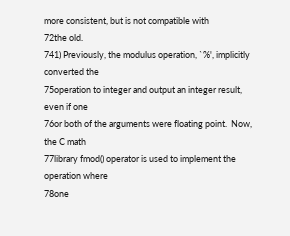more consistent, but is not compatible with
72the old.
741) Previously, the modulus operation, `%', implicitly converted the
75operation to integer and output an integer result, even if one
76or both of the arguments were floating point.  Now, the C math
77library fmod() operator is used to implement the operation where
78one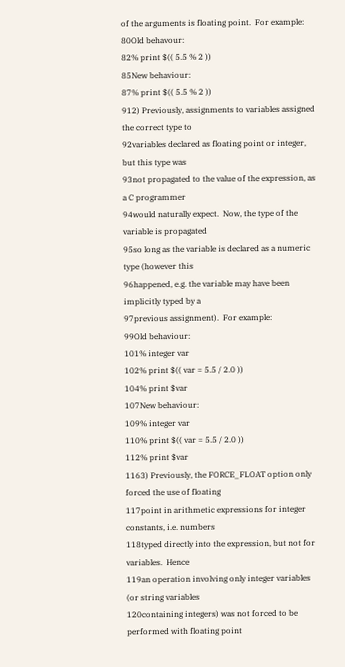of the arguments is floating point.  For example:
80Old behavour:
82% print $(( 5.5 % 2 ))
85New behaviour:
87% print $(( 5.5 % 2 ))
912) Previously, assignments to variables assigned the correct type to
92variables declared as floating point or integer, but this type was
93not propagated to the value of the expression, as a C programmer
94would naturally expect.  Now, the type of the variable is propagated
95so long as the variable is declared as a numeric type (however this
96happened, e.g. the variable may have been implicitly typed by a
97previous assignment).  For example:
99Old behaviour:
101% integer var
102% print $(( var = 5.5 / 2.0 ))
104% print $var
107New behaviour:
109% integer var
110% print $(( var = 5.5 / 2.0 ))
112% print $var
1163) Previously, the FORCE_FLOAT option only forced the use of floating
117point in arithmetic expressions for integer constants, i.e. numbers
118typed directly into the expression, but not for variables.  Hence
119an operation involving only integer variables (or string variables
120containing integers) was not forced to be performed with floating point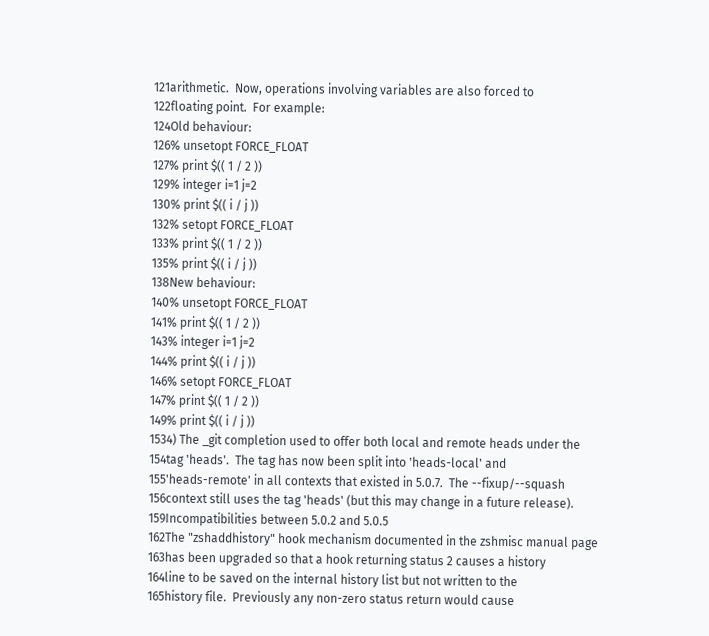121arithmetic.  Now, operations involving variables are also forced to
122floating point.  For example:
124Old behaviour:
126% unsetopt FORCE_FLOAT
127% print $(( 1 / 2 ))
129% integer i=1 j=2
130% print $(( i / j ))
132% setopt FORCE_FLOAT
133% print $(( 1 / 2 ))
135% print $(( i / j ))
138New behaviour:
140% unsetopt FORCE_FLOAT
141% print $(( 1 / 2 ))
143% integer i=1 j=2
144% print $(( i / j ))
146% setopt FORCE_FLOAT
147% print $(( 1 / 2 ))
149% print $(( i / j ))
1534) The _git completion used to offer both local and remote heads under the
154tag 'heads'.  The tag has now been split into 'heads-local' and
155'heads-remote' in all contexts that existed in 5.0.7.  The --fixup/--squash
156context still uses the tag 'heads' (but this may change in a future release).
159Incompatibilities between 5.0.2 and 5.0.5
162The "zshaddhistory" hook mechanism documented in the zshmisc manual page
163has been upgraded so that a hook returning status 2 causes a history
164line to be saved on the internal history list but not written to the
165history file.  Previously any non-zero status return would cause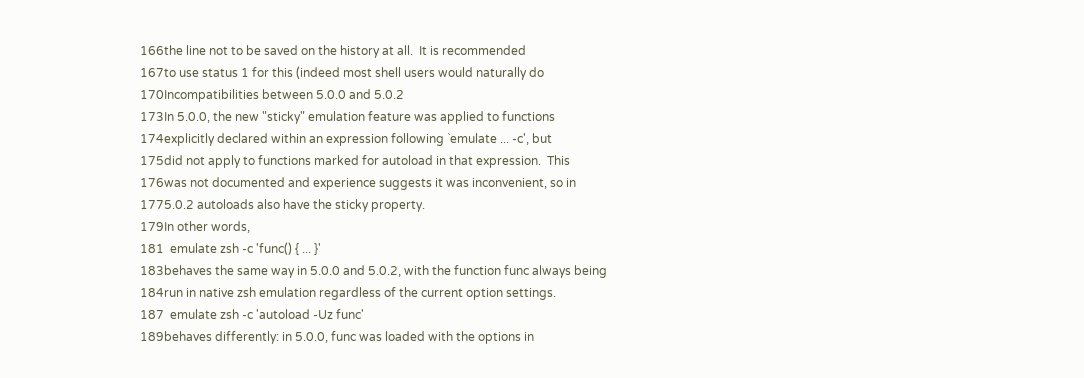166the line not to be saved on the history at all.  It is recommended
167to use status 1 for this (indeed most shell users would naturally do
170Incompatibilities between 5.0.0 and 5.0.2
173In 5.0.0, the new "sticky" emulation feature was applied to functions
174explicitly declared within an expression following `emulate ... -c', but
175did not apply to functions marked for autoload in that expression.  This
176was not documented and experience suggests it was inconvenient, so in
1775.0.2 autoloads also have the sticky property.
179In other words,
181  emulate zsh -c 'func() { ... }'
183behaves the same way in 5.0.0 and 5.0.2, with the function func always being
184run in native zsh emulation regardless of the current option settings.
187  emulate zsh -c 'autoload -Uz func'
189behaves differently: in 5.0.0, func was loaded with the options in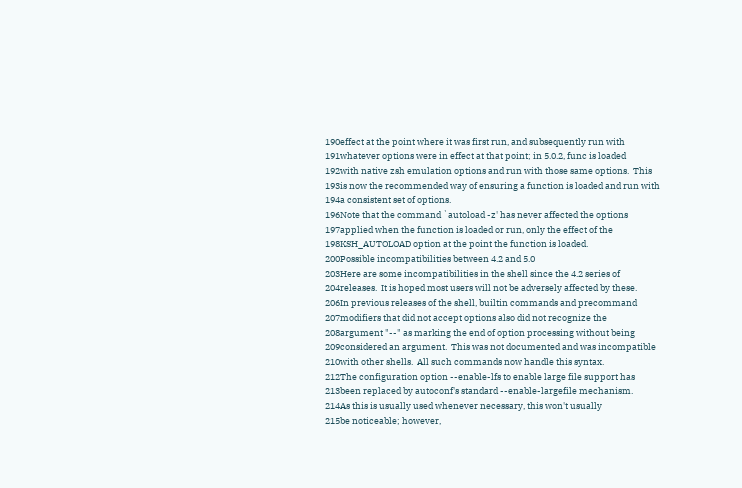190effect at the point where it was first run, and subsequently run with
191whatever options were in effect at that point; in 5.0.2, func is loaded
192with native zsh emulation options and run with those same options.  This
193is now the recommended way of ensuring a function is loaded and run with
194a consistent set of options.
196Note that the command `autoload -z' has never affected the options
197applied when the function is loaded or run, only the effect of the
198KSH_AUTOLOAD option at the point the function is loaded.
200Possible incompatibilities between 4.2 and 5.0
203Here are some incompatibilities in the shell since the 4.2 series of
204releases.  It is hoped most users will not be adversely affected by these.
206In previous releases of the shell, builtin commands and precommand
207modifiers that did not accept options also did not recognize the
208argument "--" as marking the end of option processing without being
209considered an argument.  This was not documented and was incompatible
210with other shells.  All such commands now handle this syntax.
212The configuration option --enable-lfs to enable large file support has
213been replaced by autoconf's standard --enable-largefile mechanism.
214As this is usually used whenever necessary, this won't usually
215be noticeable; however,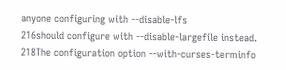anyone configuring with --disable-lfs
216should configure with --disable-largefile instead.
218The configuration option --with-curses-terminfo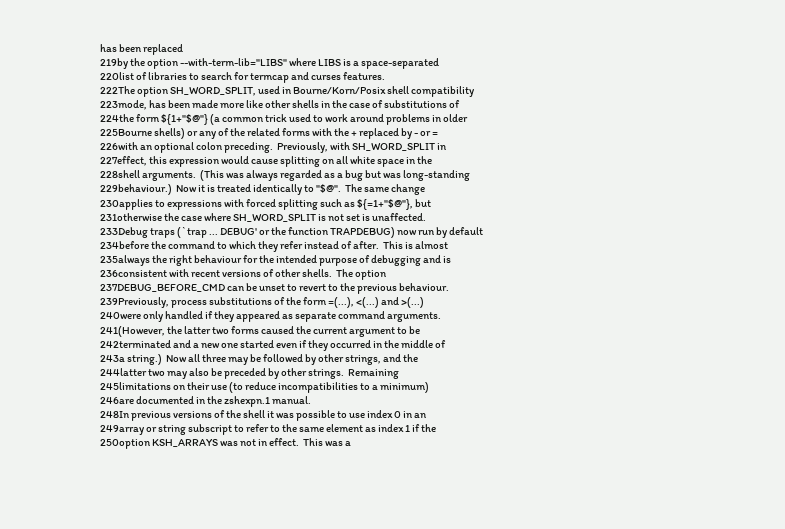has been replaced
219by the option --with-term-lib="LIBS" where LIBS is a space-separated
220list of libraries to search for termcap and curses features.
222The option SH_WORD_SPLIT, used in Bourne/Korn/Posix shell compatibility
223mode, has been made more like other shells in the case of substitutions of
224the form ${1+"$@"} (a common trick used to work around problems in older
225Bourne shells) or any of the related forms with the + replaced by - or =
226with an optional colon preceding.  Previously, with SH_WORD_SPLIT in
227effect, this expression would cause splitting on all white space in the
228shell arguments.  (This was always regarded as a bug but was long-standing
229behaviour.)  Now it is treated identically to "$@".  The same change
230applies to expressions with forced splitting such as ${=1+"$@"}, but
231otherwise the case where SH_WORD_SPLIT is not set is unaffected.
233Debug traps (`trap ... DEBUG' or the function TRAPDEBUG) now run by default
234before the command to which they refer instead of after.  This is almost
235always the right behaviour for the intended purpose of debugging and is
236consistent with recent versions of other shells.  The option
237DEBUG_BEFORE_CMD can be unset to revert to the previous behaviour.
239Previously, process substitutions of the form =(...), <(...) and >(...)
240were only handled if they appeared as separate command arguments.
241(However, the latter two forms caused the current argument to be
242terminated and a new one started even if they occurred in the middle of
243a string.)  Now all three may be followed by other strings, and the
244latter two may also be preceded by other strings.  Remaining
245limitations on their use (to reduce incompatibilities to a minimum)
246are documented in the zshexpn.1 manual.
248In previous versions of the shell it was possible to use index 0 in an
249array or string subscript to refer to the same element as index 1 if the
250option KSH_ARRAYS was not in effect.  This was a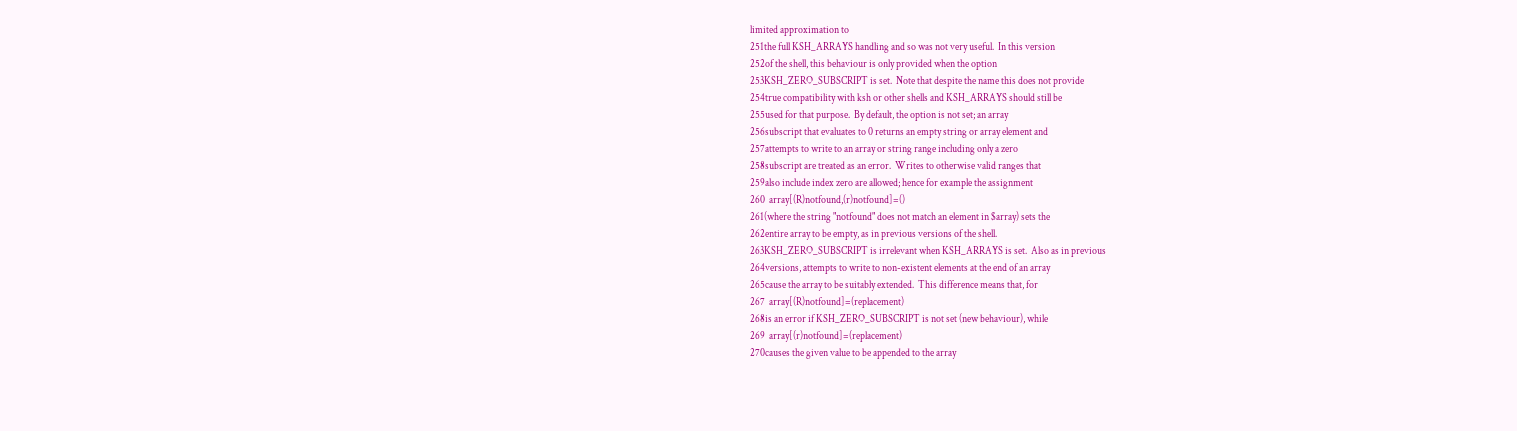limited approximation to
251the full KSH_ARRAYS handling and so was not very useful.  In this version
252of the shell, this behaviour is only provided when the option
253KSH_ZERO_SUBSCRIPT is set.  Note that despite the name this does not provide
254true compatibility with ksh or other shells and KSH_ARRAYS should still be
255used for that purpose.  By default, the option is not set; an array
256subscript that evaluates to 0 returns an empty string or array element and
257attempts to write to an array or string range including only a zero
258subscript are treated as an error.  Writes to otherwise valid ranges that
259also include index zero are allowed; hence for example the assignment
260  array[(R)notfound,(r)notfound]=()
261(where the string "notfound" does not match an element in $array) sets the
262entire array to be empty, as in previous versions of the shell.
263KSH_ZERO_SUBSCRIPT is irrelevant when KSH_ARRAYS is set.  Also as in previous
264versions, attempts to write to non-existent elements at the end of an array
265cause the array to be suitably extended.  This difference means that, for
267  array[(R)notfound]=(replacement)
268is an error if KSH_ZERO_SUBSCRIPT is not set (new behaviour), while
269  array[(r)notfound]=(replacement)
270causes the given value to be appended to the array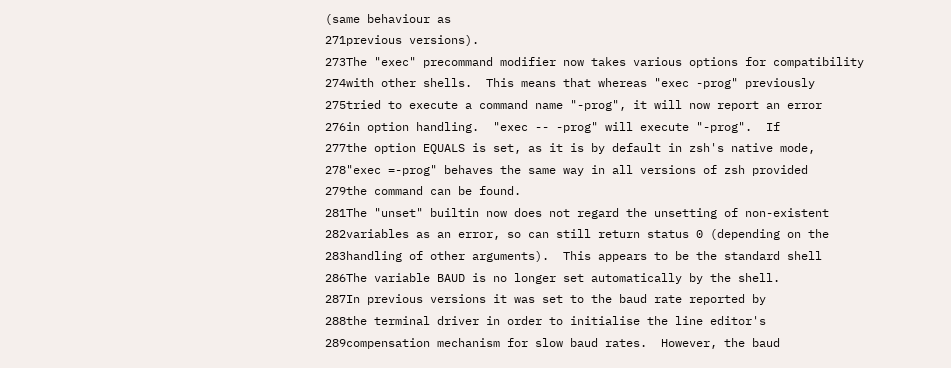(same behaviour as
271previous versions).
273The "exec" precommand modifier now takes various options for compatibility
274with other shells.  This means that whereas "exec -prog" previously
275tried to execute a command name "-prog", it will now report an error
276in option handling.  "exec -- -prog" will execute "-prog".  If
277the option EQUALS is set, as it is by default in zsh's native mode,
278"exec =-prog" behaves the same way in all versions of zsh provided
279the command can be found.
281The "unset" builtin now does not regard the unsetting of non-existent
282variables as an error, so can still return status 0 (depending on the
283handling of other arguments).  This appears to be the standard shell
286The variable BAUD is no longer set automatically by the shell.
287In previous versions it was set to the baud rate reported by
288the terminal driver in order to initialise the line editor's
289compensation mechanism for slow baud rates.  However, the baud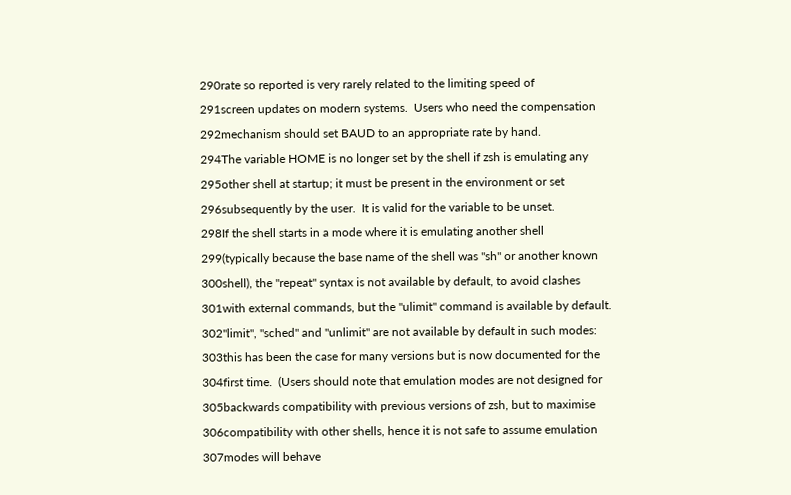290rate so reported is very rarely related to the limiting speed of
291screen updates on modern systems.  Users who need the compensation
292mechanism should set BAUD to an appropriate rate by hand.
294The variable HOME is no longer set by the shell if zsh is emulating any
295other shell at startup; it must be present in the environment or set
296subsequently by the user.  It is valid for the variable to be unset.
298If the shell starts in a mode where it is emulating another shell
299(typically because the base name of the shell was "sh" or another known
300shell), the "repeat" syntax is not available by default, to avoid clashes
301with external commands, but the "ulimit" command is available by default.
302"limit", "sched" and "unlimit" are not available by default in such modes:
303this has been the case for many versions but is now documented for the
304first time.  (Users should note that emulation modes are not designed for
305backwards compatibility with previous versions of zsh, but to maximise
306compatibility with other shells, hence it is not safe to assume emulation
307modes will behave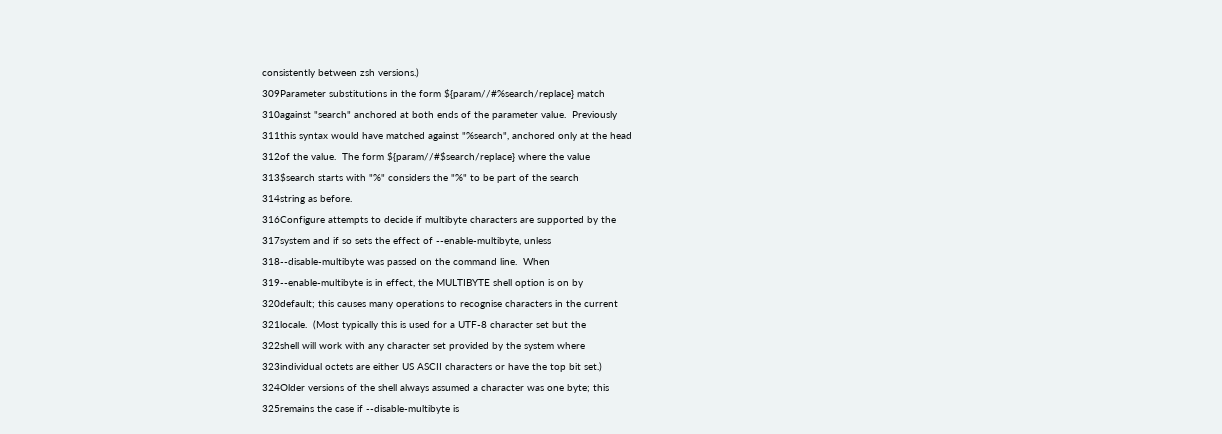consistently between zsh versions.)
309Parameter substitutions in the form ${param//#%search/replace} match
310against "search" anchored at both ends of the parameter value.  Previously
311this syntax would have matched against "%search", anchored only at the head
312of the value.  The form ${param//#$search/replace} where the value
313$search starts with "%" considers the "%" to be part of the search
314string as before.
316Configure attempts to decide if multibyte characters are supported by the
317system and if so sets the effect of --enable-multibyte, unless
318--disable-multibyte was passed on the command line.  When
319--enable-multibyte is in effect, the MULTIBYTE shell option is on by
320default; this causes many operations to recognise characters in the current
321locale.  (Most typically this is used for a UTF-8 character set but the
322shell will work with any character set provided by the system where
323individual octets are either US ASCII characters or have the top bit set.)
324Older versions of the shell always assumed a character was one byte; this
325remains the case if --disable-multibyte is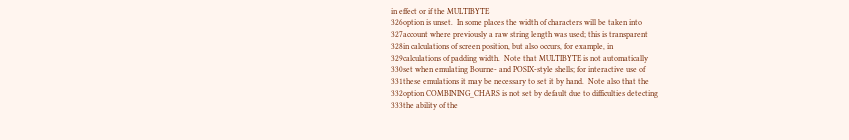in effect or if the MULTIBYTE
326option is unset.  In some places the width of characters will be taken into
327account where previously a raw string length was used; this is transparent
328in calculations of screen position, but also occurs, for example, in
329calculations of padding width.  Note that MULTIBYTE is not automatically
330set when emulating Bourne- and POSIX-style shells; for interactive use of
331these emulations it may be necessary to set it by hand.  Note also that the
332option COMBINING_CHARS is not set by default due to difficulties detecting
333the ability of the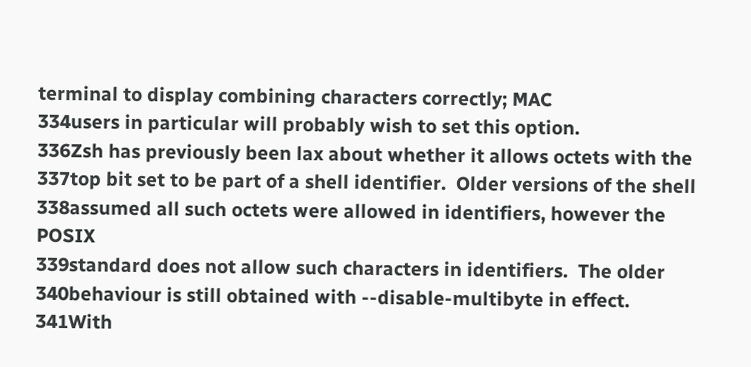terminal to display combining characters correctly; MAC
334users in particular will probably wish to set this option.
336Zsh has previously been lax about whether it allows octets with the
337top bit set to be part of a shell identifier.  Older versions of the shell
338assumed all such octets were allowed in identifiers, however the POSIX
339standard does not allow such characters in identifiers.  The older
340behaviour is still obtained with --disable-multibyte in effect.
341With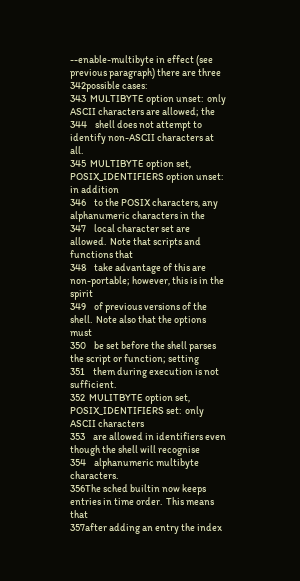--enable-multibyte in effect (see previous paragraph) there are three
342possible cases:
343  MULTIBYTE option unset:  only ASCII characters are allowed; the
344    shell does not attempt to identify non-ASCII characters at all.
345  MULTIBYTE option set, POSIX_IDENTIFIERS option unset: in addition
346    to the POSIX characters, any alphanumeric characters in the
347    local character set are allowed.  Note that scripts and functions that
348    take advantage of this are non-portable; however, this is in the spirit
349    of previous versions of the shell.  Note also that the options must
350    be set before the shell parses the script or function; setting
351    them during execution is not sufficient.
352  MULITBYTE option set, POSIX_IDENTIFIERS set:  only ASCII characters
353    are allowed in identifiers even though the shell will recognise
354    alphanumeric multibyte characters.
356The sched builtin now keeps entries in time order.  This means that
357after adding an entry the index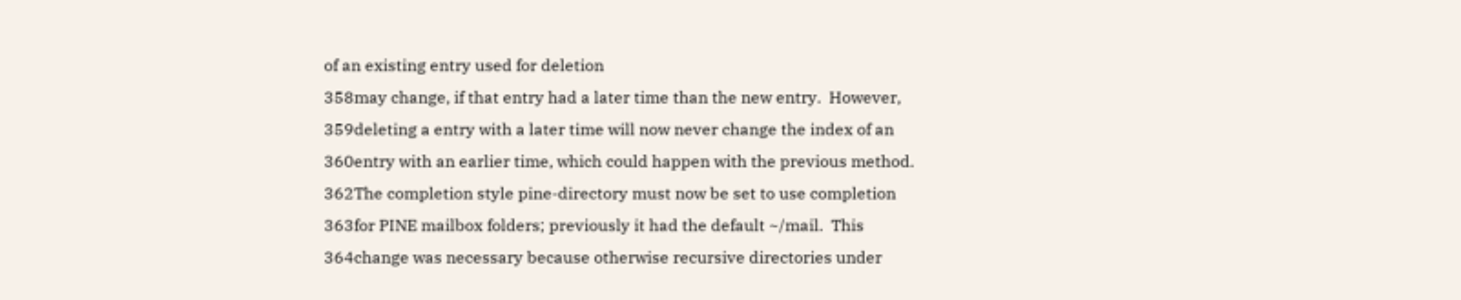of an existing entry used for deletion
358may change, if that entry had a later time than the new entry.  However,
359deleting a entry with a later time will now never change the index of an
360entry with an earlier time, which could happen with the previous method.
362The completion style pine-directory must now be set to use completion
363for PINE mailbox folders; previously it had the default ~/mail.  This
364change was necessary because otherwise recursive directories under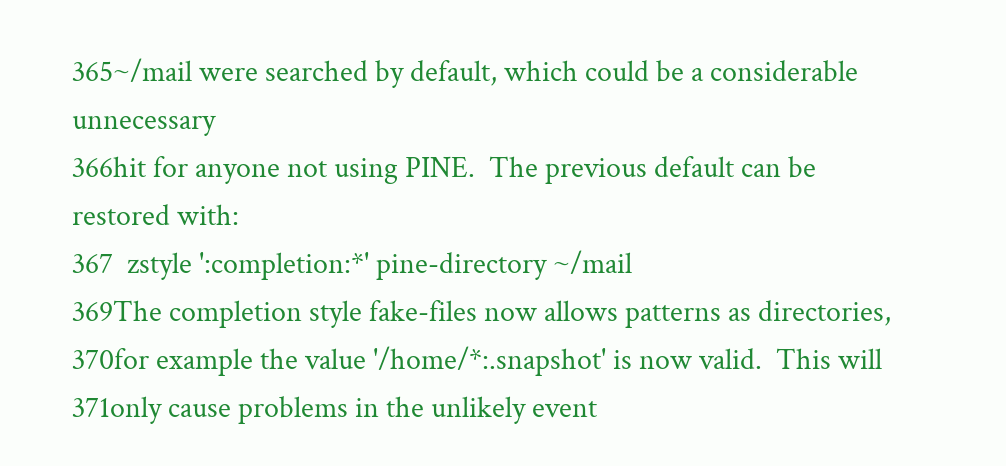365~/mail were searched by default, which could be a considerable unnecessary
366hit for anyone not using PINE.  The previous default can be restored with:
367  zstyle ':completion:*' pine-directory ~/mail
369The completion style fake-files now allows patterns as directories,
370for example the value '/home/*:.snapshot' is now valid.  This will
371only cause problems in the unlikely event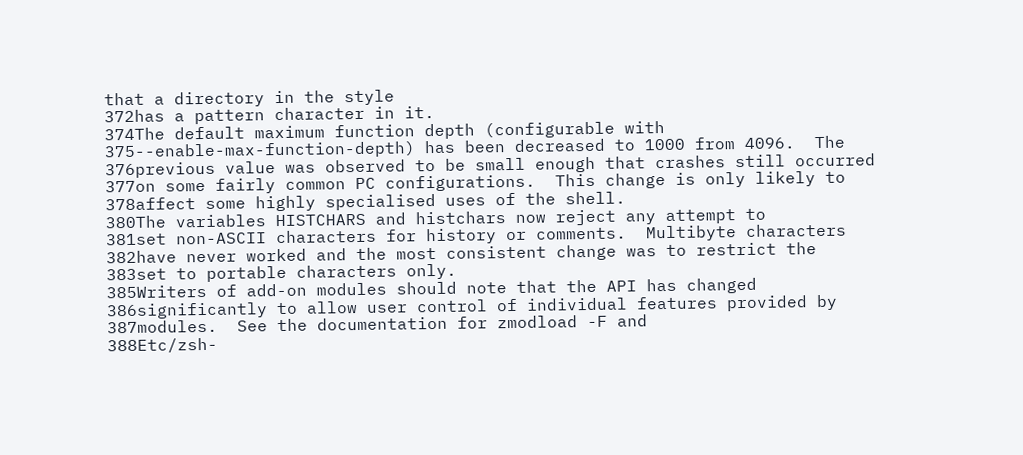that a directory in the style
372has a pattern character in it.
374The default maximum function depth (configurable with
375--enable-max-function-depth) has been decreased to 1000 from 4096.  The
376previous value was observed to be small enough that crashes still occurred
377on some fairly common PC configurations.  This change is only likely to
378affect some highly specialised uses of the shell.
380The variables HISTCHARS and histchars now reject any attempt to
381set non-ASCII characters for history or comments.  Multibyte characters
382have never worked and the most consistent change was to restrict the
383set to portable characters only.
385Writers of add-on modules should note that the API has changed
386significantly to allow user control of individual features provided by
387modules.  See the documentation for zmodload -F and
388Etc/zsh-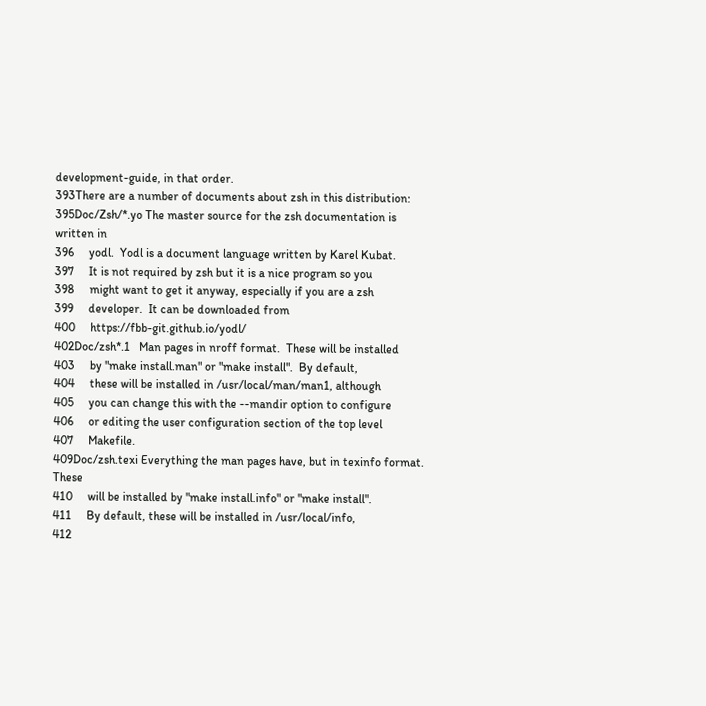development-guide, in that order.
393There are a number of documents about zsh in this distribution:
395Doc/Zsh/*.yo The master source for the zsh documentation is written in
396     yodl.  Yodl is a document language written by Karel Kubat.
397     It is not required by zsh but it is a nice program so you
398     might want to get it anyway, especially if you are a zsh
399     developer.  It can be downloaded from
400     https://fbb-git.github.io/yodl/
402Doc/zsh*.1   Man pages in nroff format.  These will be installed
403     by "make install.man" or "make install".  By default,
404     these will be installed in /usr/local/man/man1, although
405     you can change this with the --mandir option to configure
406     or editing the user configuration section of the top level
407     Makefile.
409Doc/zsh.texi Everything the man pages have, but in texinfo format.  These
410     will be installed by "make install.info" or "make install".
411     By default, these will be installed in /usr/local/info,
412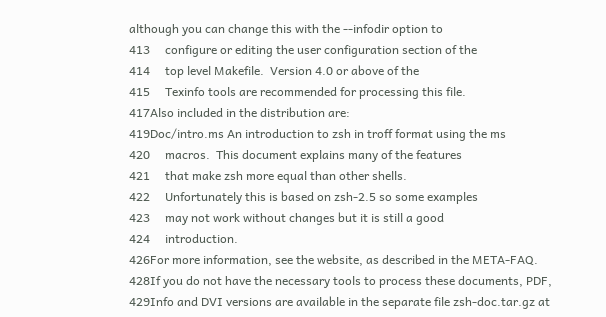although you can change this with the --infodir option to
413     configure or editing the user configuration section of the
414     top level Makefile.  Version 4.0 or above of the
415     Texinfo tools are recommended for processing this file.
417Also included in the distribution are:
419Doc/intro.ms An introduction to zsh in troff format using the ms
420     macros.  This document explains many of the features
421     that make zsh more equal than other shells.
422     Unfortunately this is based on zsh-2.5 so some examples
423     may not work without changes but it is still a good
424     introduction.
426For more information, see the website, as described in the META-FAQ.
428If you do not have the necessary tools to process these documents, PDF,
429Info and DVI versions are available in the separate file zsh-doc.tar.gz at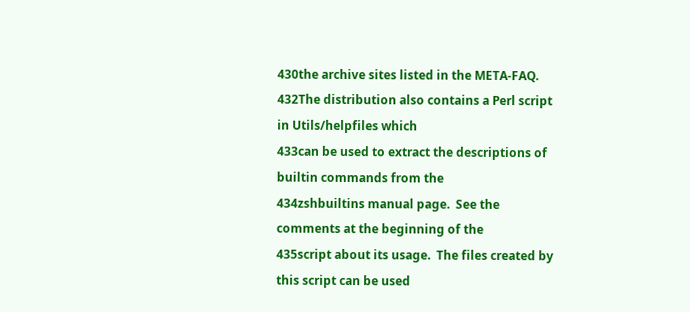430the archive sites listed in the META-FAQ.
432The distribution also contains a Perl script in Utils/helpfiles which
433can be used to extract the descriptions of builtin commands from the
434zshbuiltins manual page.  See the comments at the beginning of the
435script about its usage.  The files created by this script can be used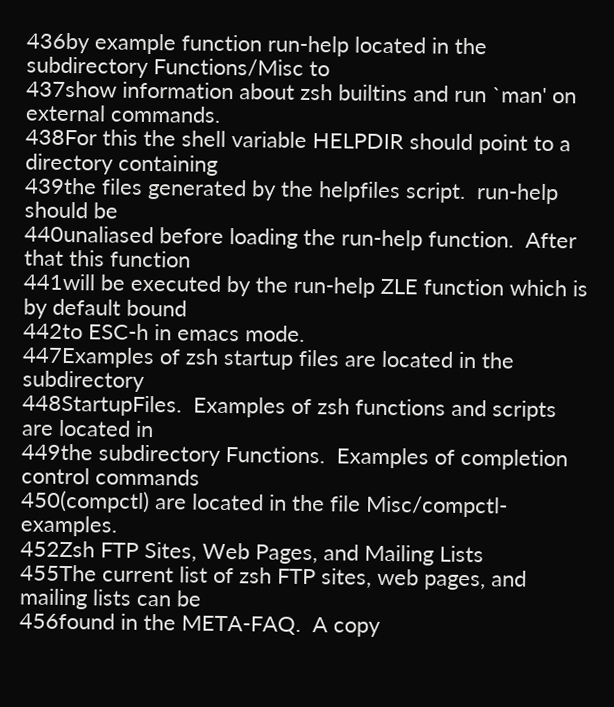436by example function run-help located in the subdirectory Functions/Misc to
437show information about zsh builtins and run `man' on external commands.
438For this the shell variable HELPDIR should point to a directory containing
439the files generated by the helpfiles script.  run-help should be
440unaliased before loading the run-help function.  After that this function
441will be executed by the run-help ZLE function which is by default bound
442to ESC-h in emacs mode.
447Examples of zsh startup files are located in the subdirectory
448StartupFiles.  Examples of zsh functions and scripts are located in
449the subdirectory Functions.  Examples of completion control commands
450(compctl) are located in the file Misc/compctl-examples.
452Zsh FTP Sites, Web Pages, and Mailing Lists
455The current list of zsh FTP sites, web pages, and mailing lists can be
456found in the META-FAQ.  A copy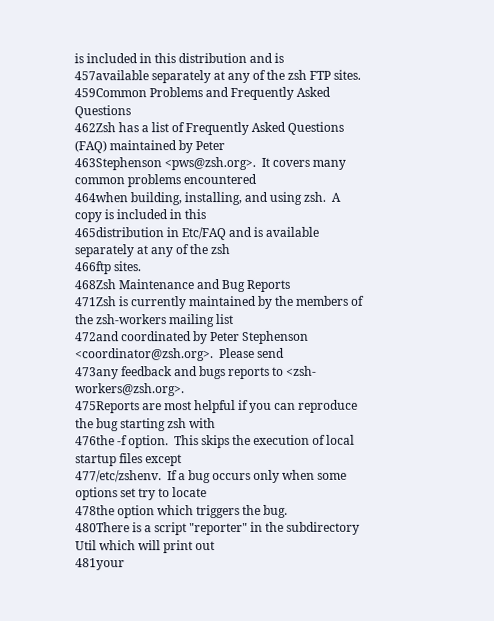is included in this distribution and is
457available separately at any of the zsh FTP sites.
459Common Problems and Frequently Asked Questions
462Zsh has a list of Frequently Asked Questions (FAQ) maintained by Peter
463Stephenson <pws@zsh.org>.  It covers many common problems encountered
464when building, installing, and using zsh.  A copy is included in this
465distribution in Etc/FAQ and is available separately at any of the zsh
466ftp sites.
468Zsh Maintenance and Bug Reports
471Zsh is currently maintained by the members of the zsh-workers mailing list
472and coordinated by Peter Stephenson <coordinator@zsh.org>.  Please send
473any feedback and bugs reports to <zsh-workers@zsh.org>.
475Reports are most helpful if you can reproduce the bug starting zsh with
476the -f option.  This skips the execution of local startup files except
477/etc/zshenv.  If a bug occurs only when some options set try to locate
478the option which triggers the bug.
480There is a script "reporter" in the subdirectory Util which will print out
481your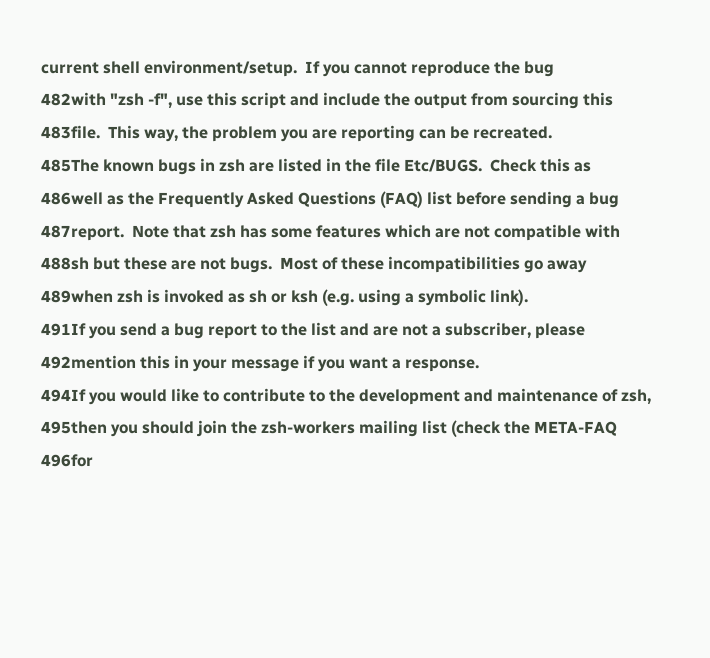current shell environment/setup.  If you cannot reproduce the bug
482with "zsh -f", use this script and include the output from sourcing this
483file.  This way, the problem you are reporting can be recreated.
485The known bugs in zsh are listed in the file Etc/BUGS.  Check this as
486well as the Frequently Asked Questions (FAQ) list before sending a bug
487report.  Note that zsh has some features which are not compatible with
488sh but these are not bugs.  Most of these incompatibilities go away
489when zsh is invoked as sh or ksh (e.g. using a symbolic link).
491If you send a bug report to the list and are not a subscriber, please
492mention this in your message if you want a response.
494If you would like to contribute to the development and maintenance of zsh,
495then you should join the zsh-workers mailing list (check the META-FAQ
496for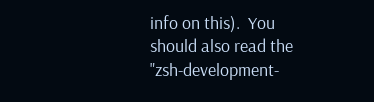info on this).  You should also read the "zsh-development-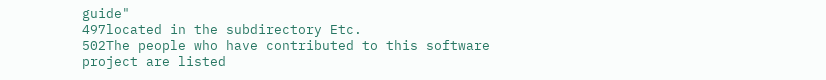guide"
497located in the subdirectory Etc.
502The people who have contributed to this software project are listed